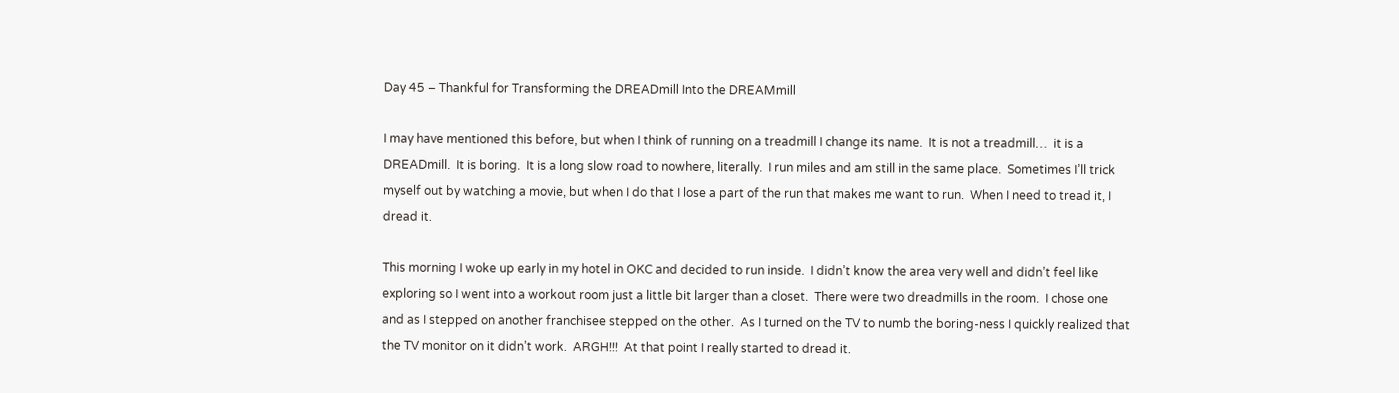Day 45 – Thankful for Transforming the DREADmill Into the DREAMmill

I may have mentioned this before, but when I think of running on a treadmill I change its name.  It is not a treadmill…  it is a DREADmill.  It is boring.  It is a long slow road to nowhere, literally.  I run miles and am still in the same place.  Sometimes I’ll trick myself out by watching a movie, but when I do that I lose a part of the run that makes me want to run.  When I need to tread it, I dread it.

This morning I woke up early in my hotel in OKC and decided to run inside.  I didn’t know the area very well and didn’t feel like exploring so I went into a workout room just a little bit larger than a closet.  There were two dreadmills in the room.  I chose one and as I stepped on another franchisee stepped on the other.  As I turned on the TV to numb the boring-ness I quickly realized that the TV monitor on it didn’t work.  ARGH!!!  At that point I really started to dread it.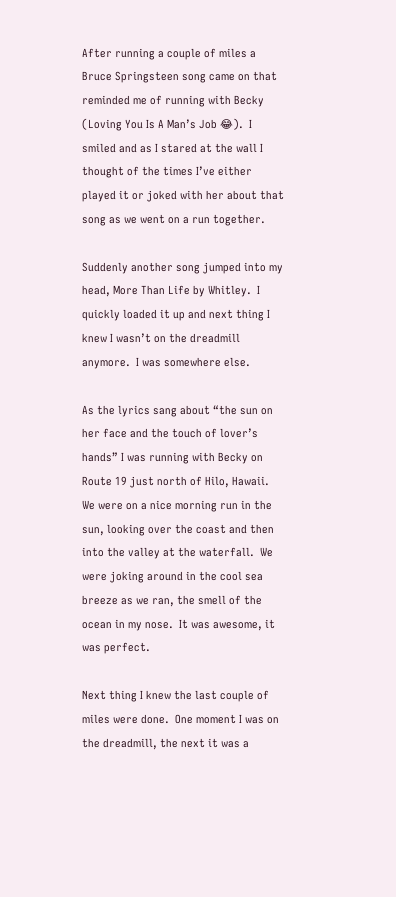After running a couple of miles a Bruce Springsteen song came on that reminded me of running with Becky (Loving You Is A Man’s Job 😂).  I smiled and as I stared at the wall I thought of the times I’ve either played it or joked with her about that song as we went on a run together.

Suddenly another song jumped into my head, More Than Life by Whitley.  I quickly loaded it up and next thing I knew I wasn’t on the dreadmill anymore.  I was somewhere else.

As the lyrics sang about “the sun on her face and the touch of lover’s hands” I was running with Becky on Route 19 just north of Hilo, Hawaii.  We were on a nice morning run in the sun, looking over the coast and then into the valley at the waterfall.  We were joking around in the cool sea breeze as we ran, the smell of the ocean in my nose.  It was awesome, it was perfect.

Next thing I knew the last couple of miles were done.  One moment I was on the dreadmill, the next it was a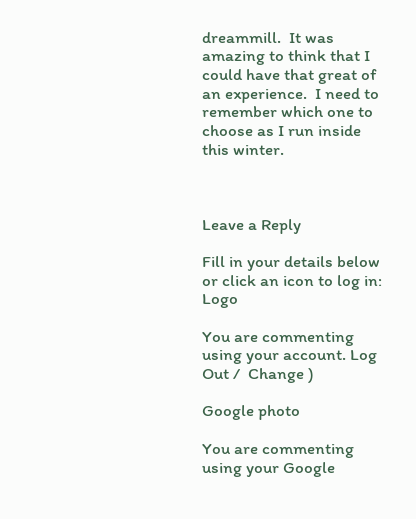dreammill.  It was amazing to think that I could have that great of an experience.  I need to remember which one to choose as I run inside this winter.



Leave a Reply

Fill in your details below or click an icon to log in: Logo

You are commenting using your account. Log Out /  Change )

Google photo

You are commenting using your Google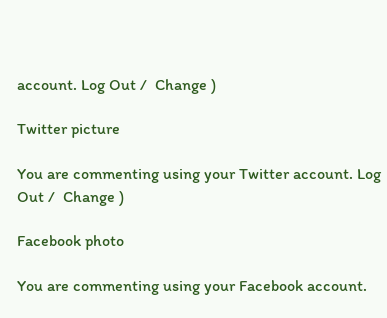account. Log Out /  Change )

Twitter picture

You are commenting using your Twitter account. Log Out /  Change )

Facebook photo

You are commenting using your Facebook account.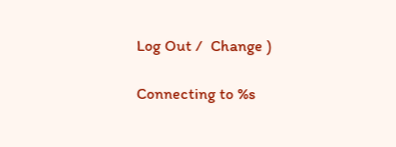Log Out /  Change )

Connecting to %s